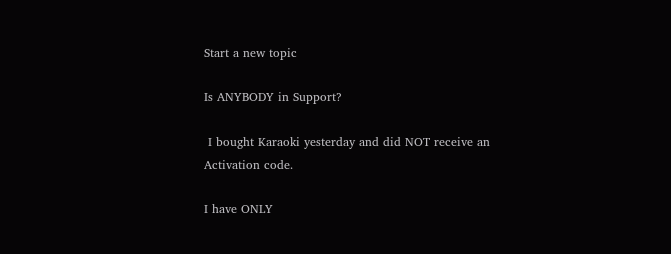Start a new topic

Is ANYBODY in Support?

 I bought Karaoki yesterday and did NOT receive an Activation code.

I have ONLY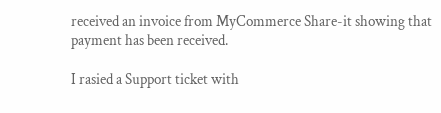received an invoice from MyCommerce Share-it showing that payment has been received.

I rasied a Support ticket with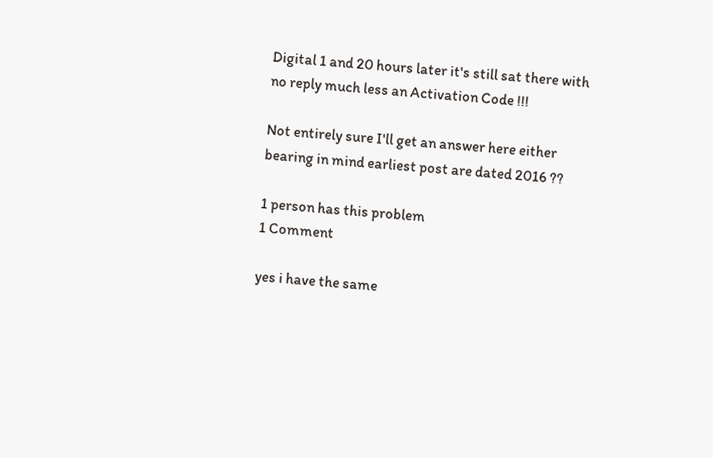Digital 1 and 20 hours later it's still sat there with no reply much less an Activation Code !!!

Not entirely sure I'll get an answer here either bearing in mind earliest post are dated 2016 ??

1 person has this problem
1 Comment

yes i have the same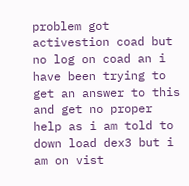problem got activestion coad but no log on coad an i have been trying to get an answer to this and get no proper help as i am told to down load dex3 but i am on vist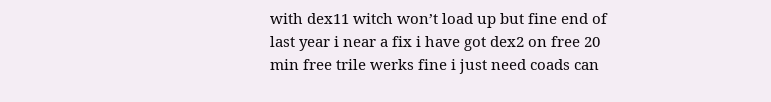with dex11 witch won’t load up but fine end of last year i near a fix i have got dex2 on free 20 min free trile werks fine i just need coads can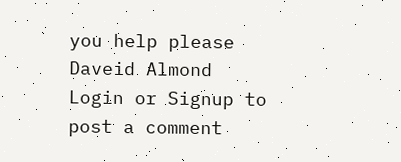you help please Daveid Almond
Login or Signup to post a comment